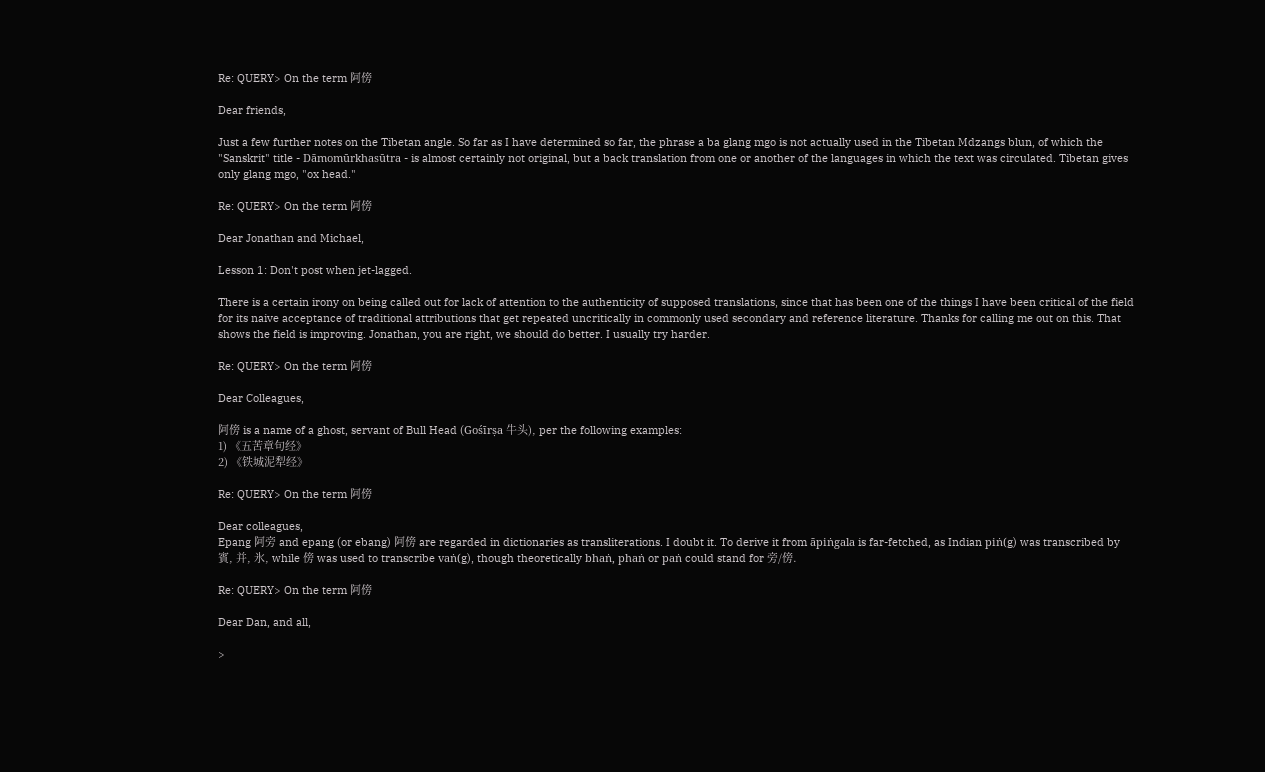Re: QUERY> On the term 阿傍

Dear friends,

Just a few further notes on the Tibetan angle. So far as I have determined so far, the phrase a ba glang mgo is not actually used in the Tibetan Mdzangs blun, of which the "Sanskrit" title - Dāmomūrkhasūtra - is almost certainly not original, but a back translation from one or another of the languages in which the text was circulated. Tibetan gives only glang mgo, "ox head."

Re: QUERY> On the term 阿傍

Dear Jonathan and Michael,

Lesson 1: Don't post when jet-lagged.

There is a certain irony on being called out for lack of attention to the authenticity of supposed translations, since that has been one of the things I have been critical of the field for its naive acceptance of traditional attributions that get repeated uncritically in commonly used secondary and reference literature. Thanks for calling me out on this. That shows the field is improving. Jonathan, you are right, we should do better. I usually try harder.

Re: QUERY> On the term 阿傍

Dear Colleagues,

阿傍 is a name of a ghost, servant of Bull Head (Gośīrṣa 牛头), per the following examples:
1) 《五苦章句经》
2) 《铁城泥犁经》

Re: QUERY> On the term 阿傍

Dear colleagues,
Epang 阿旁 and epang (or ebang) 阿傍 are regarded in dictionaries as transliterations. I doubt it. To derive it from āpiṅgala is far-fetched, as Indian piṅ(g) was transcribed by 賓, 并, 氷, while 傍 was used to transcribe vaṅ(g), though theoretically bhaṅ, phaṅ or paṅ could stand for 旁/傍.

Re: QUERY> On the term 阿傍

Dear Dan, and all,

>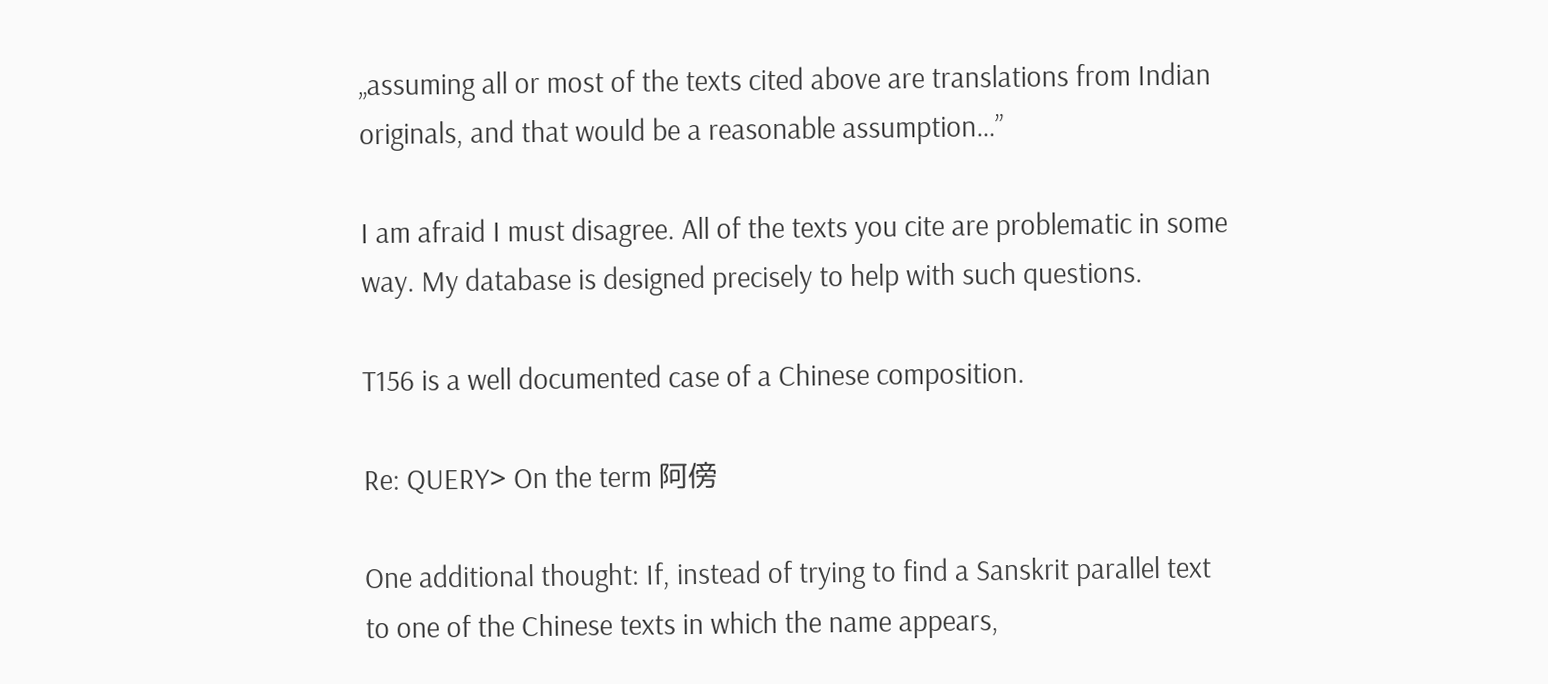„assuming all or most of the texts cited above are translations from Indian originals, and that would be a reasonable assumption…”

I am afraid I must disagree. All of the texts you cite are problematic in some way. My database is designed precisely to help with such questions.

T156 is a well documented case of a Chinese composition.

Re: QUERY> On the term 阿傍

One additional thought: If, instead of trying to find a Sanskrit parallel text to one of the Chinese texts in which the name appears,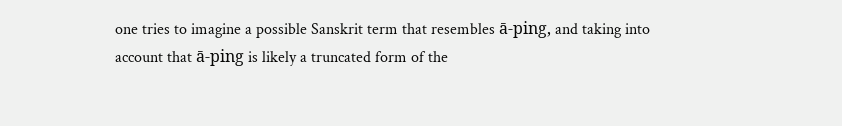one tries to imagine a possible Sanskrit term that resembles ā-ping, and taking into account that ā-ping is likely a truncated form of the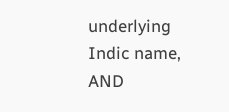underlying Indic name, AND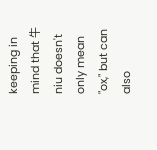keeping in mind that 牛 niu doesn't only mean "ox," but can also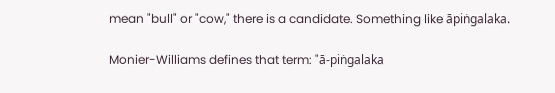mean "bull" or "cow," there is a candidate. Something like āpiṅgalaka.

Monier-Williams defines that term: "ā-piṅgalaka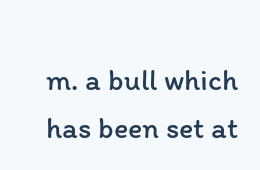m. a bull which has been set at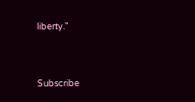liberty."


Subscribe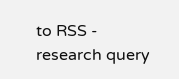to RSS - research query